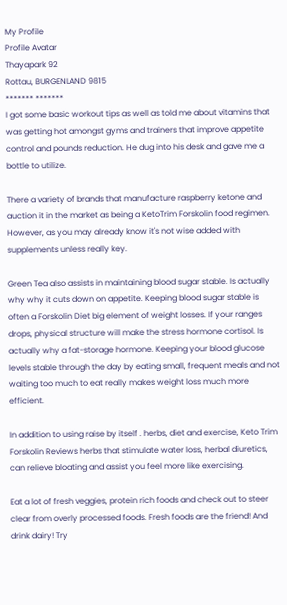My Profile
Profile Avatar
Thayapark 92
Rottau, BURGENLAND 9815
******* *******
I got some basic workout tips as well as told me about vitamins that was getting hot amongst gyms and trainers that improve appetite control and pounds reduction. He dug into his desk and gave me a bottle to utilize.

There a variety of brands that manufacture raspberry ketone and auction it in the market as being a KetoTrim Forskolin food regimen. However, as you may already know it's not wise added with supplements unless really key.

Green Tea also assists in maintaining blood sugar stable. Is actually why why it cuts down on appetite. Keeping blood sugar stable is often a Forskolin Diet big element of weight losses. If your ranges drops, physical structure will make the stress hormone cortisol. Is actually why a fat-storage hormone. Keeping your blood glucose levels stable through the day by eating small, frequent meals and not waiting too much to eat really makes weight loss much more efficient.

In addition to using raise by itself . herbs, diet and exercise, Keto Trim Forskolin Reviews herbs that stimulate water loss, herbal diuretics, can relieve bloating and assist you feel more like exercising.

Eat a lot of fresh veggies, protein rich foods and check out to steer clear from overly processed foods. Fresh foods are the friend! And drink dairy! Try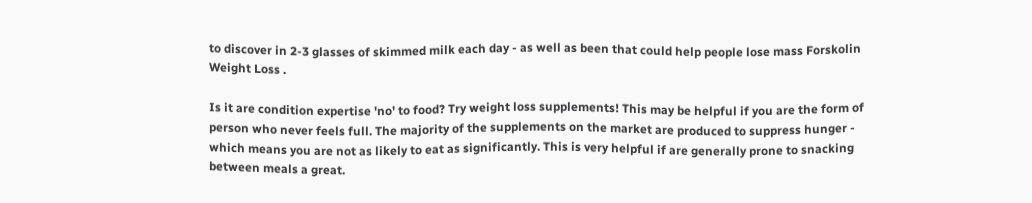to discover in 2-3 glasses of skimmed milk each day - as well as been that could help people lose mass Forskolin Weight Loss .

Is it are condition expertise 'no' to food? Try weight loss supplements! This may be helpful if you are the form of person who never feels full. The majority of the supplements on the market are produced to suppress hunger - which means you are not as likely to eat as significantly. This is very helpful if are generally prone to snacking between meals a great.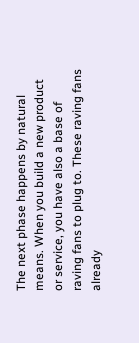The next phase happens by natural means. When you build a new product or service, you have also a base of raving fans to plug to. These raving fans already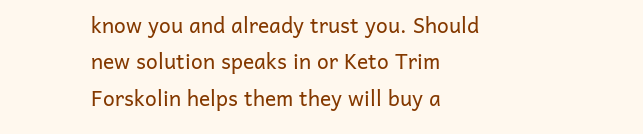know you and already trust you. Should new solution speaks in or Keto Trim Forskolin helps them they will buy a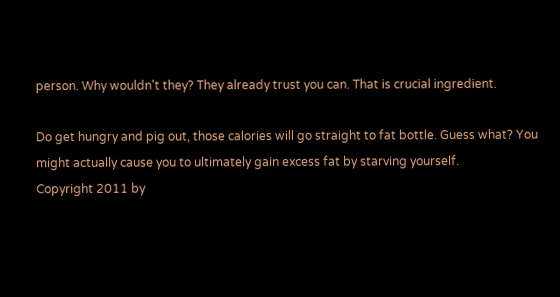person. Why wouldn't they? They already trust you can. That is crucial ingredient.

Do get hungry and pig out, those calories will go straight to fat bottle. Guess what? You might actually cause you to ultimately gain excess fat by starving yourself.
Copyright 2011 by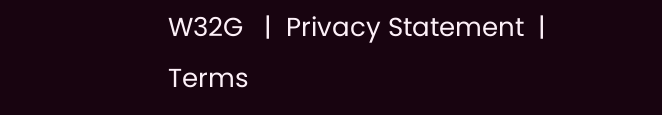W32G   |  Privacy Statement  |  Terms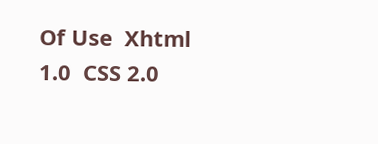Of Use  Xhtml 1.0  CSS 2.0